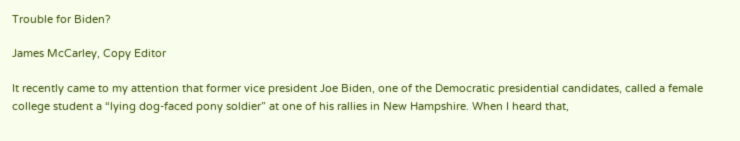Trouble for Biden?

James McCarley, Copy Editor

It recently came to my attention that former vice president Joe Biden, one of the Democratic presidential candidates, called a female college student a “lying dog-faced pony soldier” at one of his rallies in New Hampshire. When I heard that,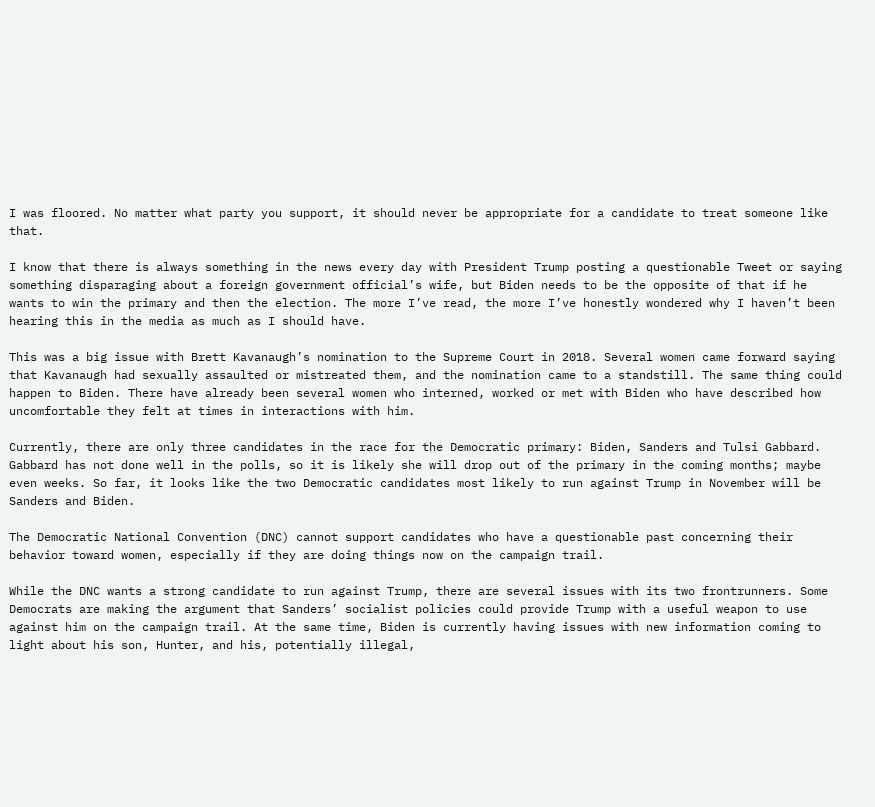I was floored. No matter what party you support, it should never be appropriate for a candidate to treat someone like that.

I know that there is always something in the news every day with President Trump posting a questionable Tweet or saying something disparaging about a foreign government official’s wife, but Biden needs to be the opposite of that if he wants to win the primary and then the election. The more I’ve read, the more I’ve honestly wondered why I haven’t been hearing this in the media as much as I should have.

This was a big issue with Brett Kavanaugh’s nomination to the Supreme Court in 2018. Several women came forward saying that Kavanaugh had sexually assaulted or mistreated them, and the nomination came to a standstill. The same thing could happen to Biden. There have already been several women who interned, worked or met with Biden who have described how uncomfortable they felt at times in interactions with him.

Currently, there are only three candidates in the race for the Democratic primary: Biden, Sanders and Tulsi Gabbard. Gabbard has not done well in the polls, so it is likely she will drop out of the primary in the coming months; maybe even weeks. So far, it looks like the two Democratic candidates most likely to run against Trump in November will be Sanders and Biden.

The Democratic National Convention (DNC) cannot support candidates who have a questionable past concerning their behavior toward women, especially if they are doing things now on the campaign trail.

While the DNC wants a strong candidate to run against Trump, there are several issues with its two frontrunners. Some Democrats are making the argument that Sanders’ socialist policies could provide Trump with a useful weapon to use against him on the campaign trail. At the same time, Biden is currently having issues with new information coming to light about his son, Hunter, and his, potentially illegal,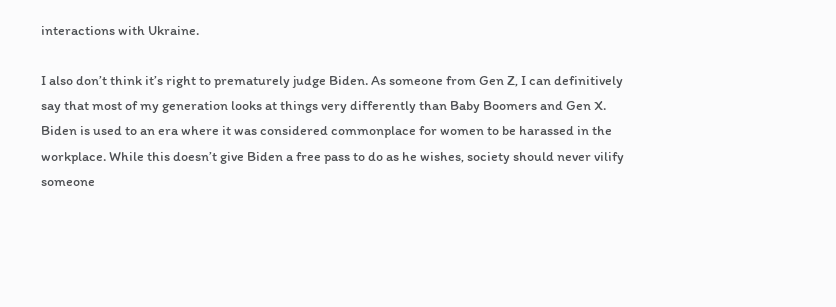interactions with Ukraine.

I also don’t think it’s right to prematurely judge Biden. As someone from Gen Z, I can definitively say that most of my generation looks at things very differently than Baby Boomers and Gen X. Biden is used to an era where it was considered commonplace for women to be harassed in the workplace. While this doesn’t give Biden a free pass to do as he wishes, society should never vilify someone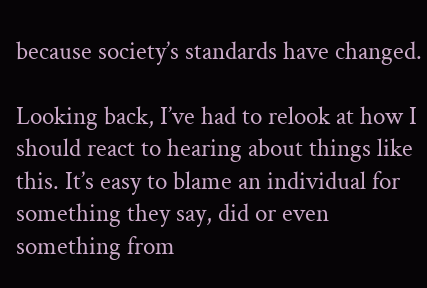because society’s standards have changed.

Looking back, I’ve had to relook at how I should react to hearing about things like this. It’s easy to blame an individual for something they say, did or even something from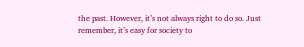the past. However, it’s not always right to do so. Just remember, it’s easy for society to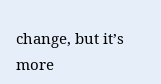change, but it’s more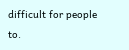difficult for people to.